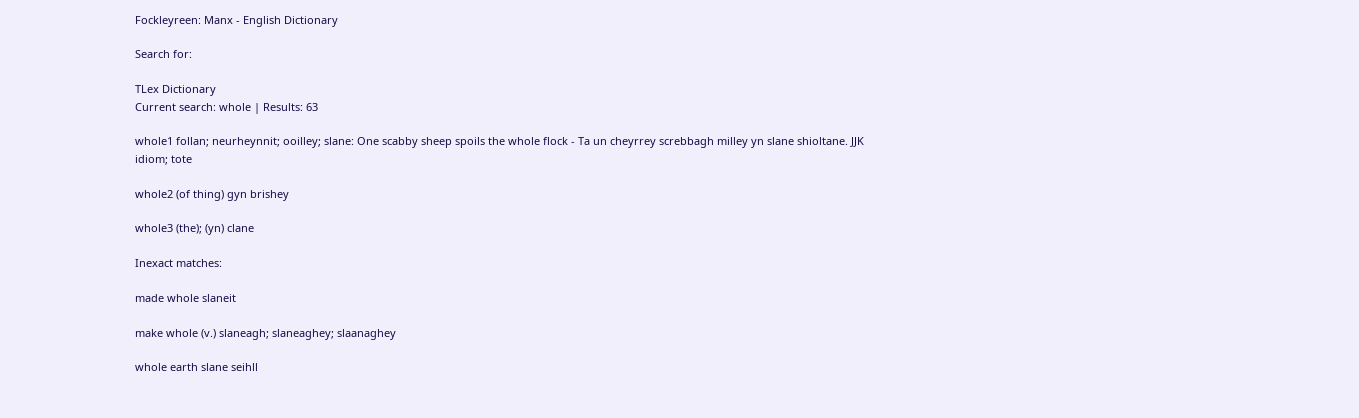Fockleyreen: Manx - English Dictionary

Search for:

TLex Dictionary
Current search: whole | Results: 63

whole1 follan; neurheynnit; ooilley; slane: One scabby sheep spoils the whole flock - Ta un cheyrrey screbbagh milley yn slane shioltane. JJK idiom; tote

whole2 (of thing) gyn brishey

whole3 (the); (yn) clane

Inexact matches:

made whole slaneit

make whole (v.) slaneagh; slaneaghey; slaanaghey

whole earth slane seihll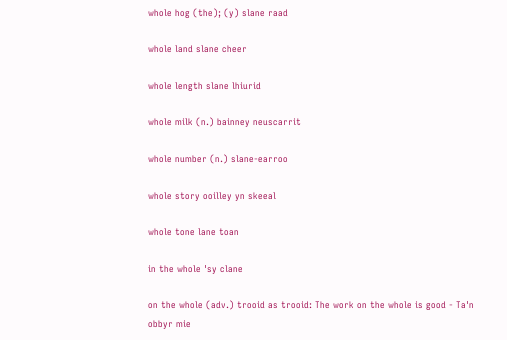whole hog (the); (y) slane raad

whole land slane cheer

whole length slane lhiurid

whole milk (n.) bainney neuscarrit

whole number (n.) slane-earroo

whole story ooilley yn skeeal

whole tone lane toan

in the whole 'sy clane

on the whole (adv.) trooid as trooid: The work on the whole is good - Ta'n obbyr mie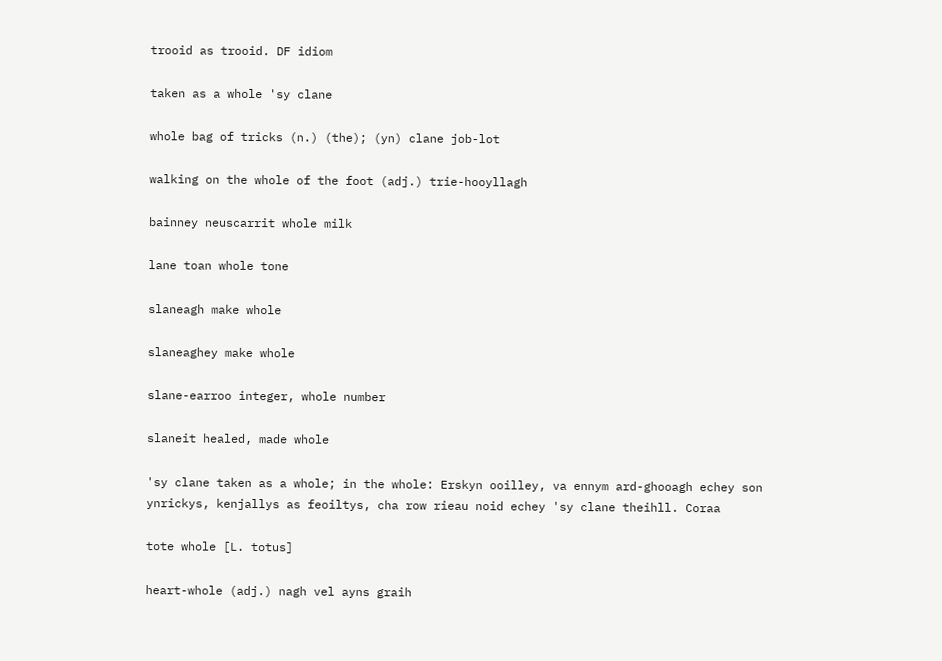trooid as trooid. DF idiom

taken as a whole 'sy clane

whole bag of tricks (n.) (the); (yn) clane job-lot

walking on the whole of the foot (adj.) trie-hooyllagh

bainney neuscarrit whole milk

lane toan whole tone

slaneagh make whole

slaneaghey make whole

slane-earroo integer, whole number

slaneit healed, made whole

'sy clane taken as a whole; in the whole: Erskyn ooilley, va ennym ard-ghooagh echey son ynrickys, kenjallys as feoiltys, cha row rieau noid echey 'sy clane theihll. Coraa

tote whole [L. totus]

heart-whole (adj.) nagh vel ayns graih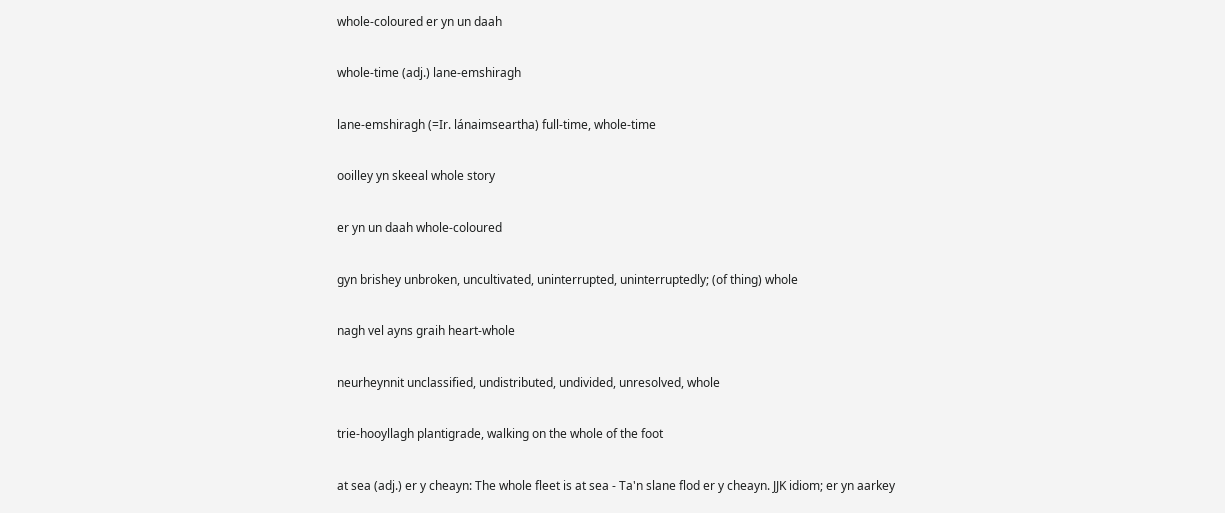whole-coloured er yn un daah

whole-time (adj.) lane-emshiragh

lane-emshiragh (=Ir. lánaimseartha) full-time, whole-time

ooilley yn skeeal whole story

er yn un daah whole-coloured

gyn brishey unbroken, uncultivated, uninterrupted, uninterruptedly; (of thing) whole

nagh vel ayns graih heart-whole

neurheynnit unclassified, undistributed, undivided, unresolved, whole

trie-hooyllagh plantigrade, walking on the whole of the foot

at sea (adj.) er y cheayn: The whole fleet is at sea - Ta'n slane flod er y cheayn. JJK idiom; er yn aarkey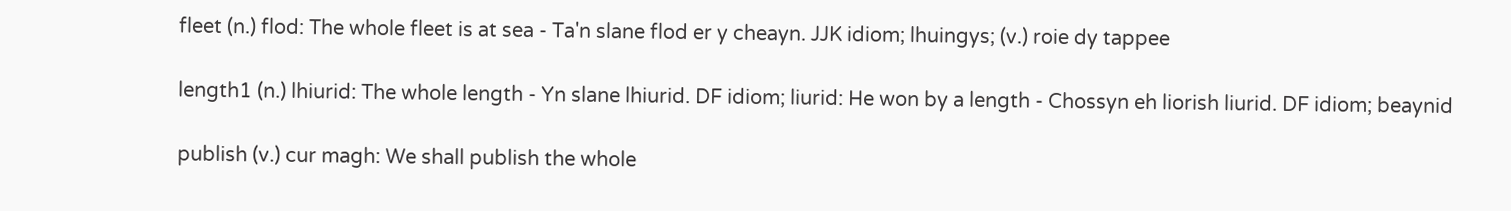fleet (n.) flod: The whole fleet is at sea - Ta'n slane flod er y cheayn. JJK idiom; lhuingys; (v.) roie dy tappee

length1 (n.) lhiurid: The whole length - Yn slane lhiurid. DF idiom; liurid: He won by a length - Chossyn eh liorish liurid. DF idiom; beaynid

publish (v.) cur magh: We shall publish the whole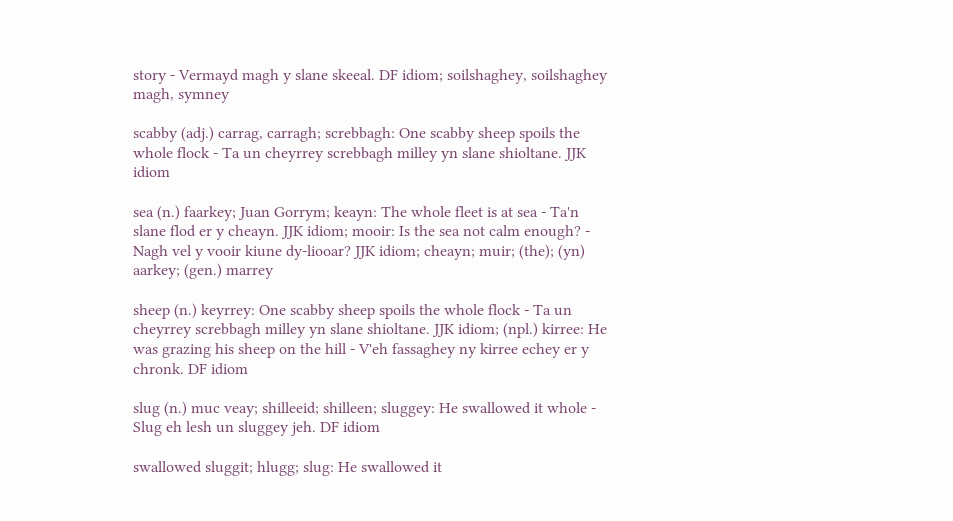story - Vermayd magh y slane skeeal. DF idiom; soilshaghey, soilshaghey magh, symney

scabby (adj.) carrag, carragh; screbbagh: One scabby sheep spoils the whole flock - Ta un cheyrrey screbbagh milley yn slane shioltane. JJK idiom

sea (n.) faarkey; Juan Gorrym; keayn: The whole fleet is at sea - Ta'n slane flod er y cheayn. JJK idiom; mooir: Is the sea not calm enough? - Nagh vel y vooir kiune dy-liooar? JJK idiom; cheayn; muir; (the); (yn) aarkey; (gen.) marrey

sheep (n.) keyrrey: One scabby sheep spoils the whole flock - Ta un cheyrrey screbbagh milley yn slane shioltane. JJK idiom; (npl.) kirree: He was grazing his sheep on the hill - V'eh fassaghey ny kirree echey er y chronk. DF idiom

slug (n.) muc veay; shilleeid; shilleen; sluggey: He swallowed it whole - Slug eh lesh un sluggey jeh. DF idiom

swallowed sluggit; hlugg; slug: He swallowed it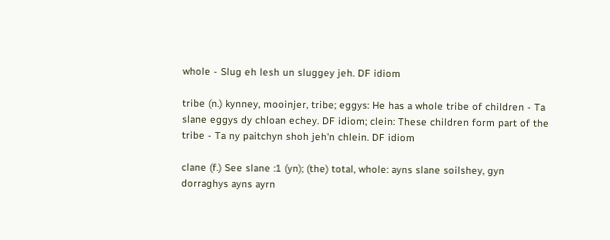whole - Slug eh lesh un sluggey jeh. DF idiom

tribe (n.) kynney, mooinjer, tribe; eggys: He has a whole tribe of children - Ta slane eggys dy chloan echey. DF idiom; clein: These children form part of the tribe - Ta ny paitchyn shoh jeh'n chlein. DF idiom

clane (f.) See slane :1 (yn); (the) total, whole: ayns slane soilshey, gyn dorraghys ayns ayrn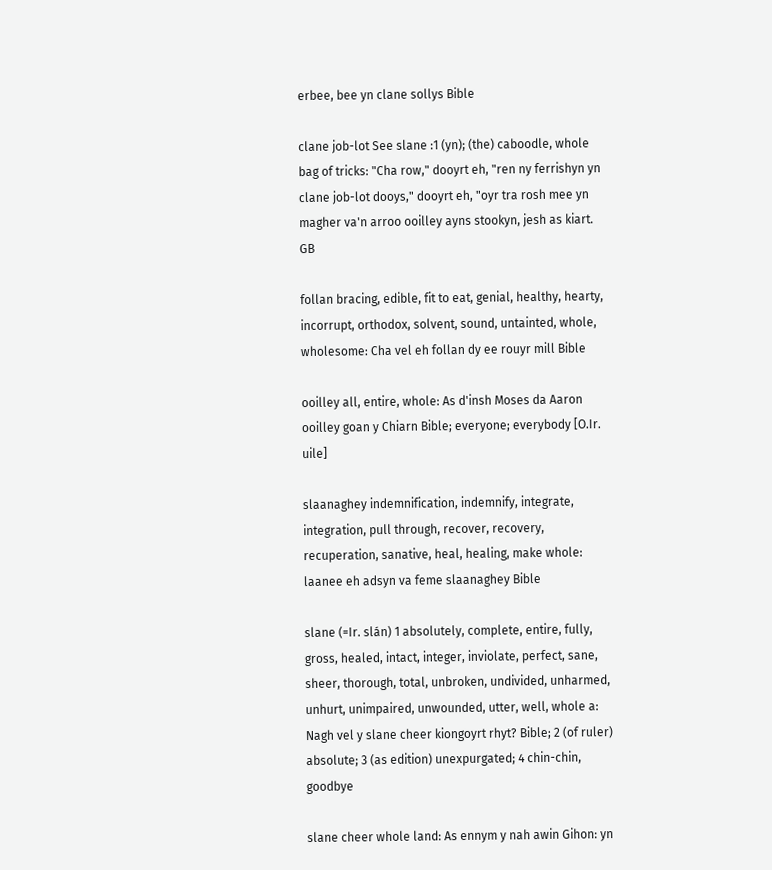erbee, bee yn clane sollys Bible

clane job-lot See slane :1 (yn); (the) caboodle, whole bag of tricks: "Cha row," dooyrt eh, "ren ny ferrishyn yn clane job-lot dooys," dooyrt eh, "oyr tra rosh mee yn magher va'n arroo ooilley ayns stookyn, jesh as kiart. GB

follan bracing, edible, fit to eat, genial, healthy, hearty, incorrupt, orthodox, solvent, sound, untainted, whole, wholesome: Cha vel eh follan dy ee rouyr mill Bible

ooilley all, entire, whole: As d'insh Moses da Aaron ooilley goan y Chiarn Bible; everyone; everybody [O.Ir. uile]

slaanaghey indemnification, indemnify, integrate, integration, pull through, recover, recovery, recuperation, sanative, heal, healing, make whole: laanee eh adsyn va feme slaanaghey Bible

slane (=Ir. slán) 1 absolutely, complete, entire, fully, gross, healed, intact, integer, inviolate, perfect, sane, sheer, thorough, total, unbroken, undivided, unharmed, unhurt, unimpaired, unwounded, utter, well, whole a: Nagh vel y slane cheer kiongoyrt rhyt? Bible; 2 (of ruler) absolute; 3 (as edition) unexpurgated; 4 chin-chin, goodbye

slane cheer whole land: As ennym y nah awin Gihon: yn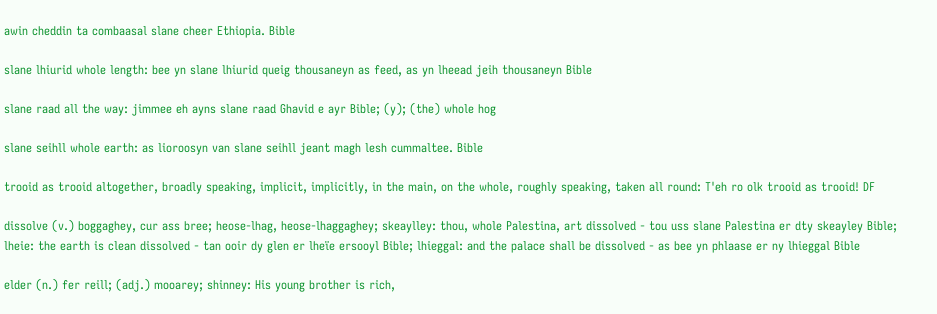awin cheddin ta combaasal slane cheer Ethiopia. Bible

slane lhiurid whole length: bee yn slane lhiurid queig thousaneyn as feed, as yn lheead jeih thousaneyn Bible

slane raad all the way: jimmee eh ayns slane raad Ghavid e ayr Bible; (y); (the) whole hog

slane seihll whole earth: as lioroosyn van slane seihll jeant magh lesh cummaltee. Bible

trooid as trooid altogether, broadly speaking, implicit, implicitly, in the main, on the whole, roughly speaking, taken all round: T'eh ro olk trooid as trooid! DF

dissolve (v.) boggaghey, cur ass bree; heose-lhag, heose-lhaggaghey; skeaylley: thou, whole Palestina, art dissolved - tou uss slane Palestina er dty skeayley Bible; lheie: the earth is clean dissolved - tan ooir dy glen er lheïe ersooyl Bible; lhieggal: and the palace shall be dissolved - as bee yn phlaase er ny lhieggal Bible

elder (n.) fer reill; (adj.) mooarey; shinney: His young brother is rich,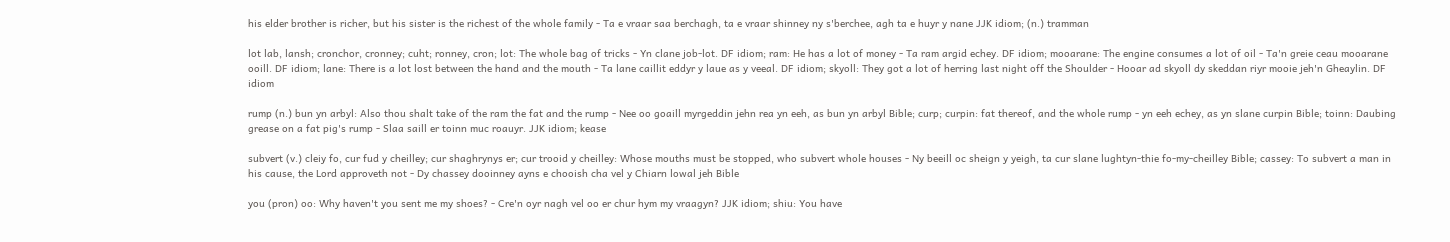his elder brother is richer, but his sister is the richest of the whole family - Ta e vraar saa berchagh, ta e vraar shinney ny s'berchee, agh ta e huyr y nane JJK idiom; (n.) tramman

lot lab, lansh; cronchor, cronney; cuht; ronney, cron; lot: The whole bag of tricks - Yn clane job-lot. DF idiom; ram: He has a lot of money - Ta ram argid echey. DF idiom; mooarane: The engine consumes a lot of oil - Ta'n greie ceau mooarane ooill. DF idiom; lane: There is a lot lost between the hand and the mouth - Ta lane caillit eddyr y laue as y veeal. DF idiom; skyoll: They got a lot of herring last night off the Shoulder - Hooar ad skyoll dy skeddan riyr mooie jeh'n Gheaylin. DF idiom

rump (n.) bun yn arbyl: Also thou shalt take of the ram the fat and the rump - Nee oo goaill myrgeddin jehn rea yn eeh, as bun yn arbyl Bible; curp; curpin: fat thereof, and the whole rump - yn eeh echey, as yn slane curpin Bible; toinn: Daubing grease on a fat pig's rump - Slaa saill er toinn muc roauyr. JJK idiom; kease

subvert (v.) cleiy fo, cur fud y cheilley; cur shaghrynys er; cur trooid y cheilley: Whose mouths must be stopped, who subvert whole houses - Ny beeill oc sheign y yeigh, ta cur slane lughtyn-thie fo-my-cheilley Bible; cassey: To subvert a man in his cause, the Lord approveth not - Dy chassey dooinney ayns e chooish cha vel y Chiarn lowal jeh Bible

you (pron) oo: Why haven't you sent me my shoes? - Cre'n oyr nagh vel oo er chur hym my vraagyn? JJK idiom; shiu: You have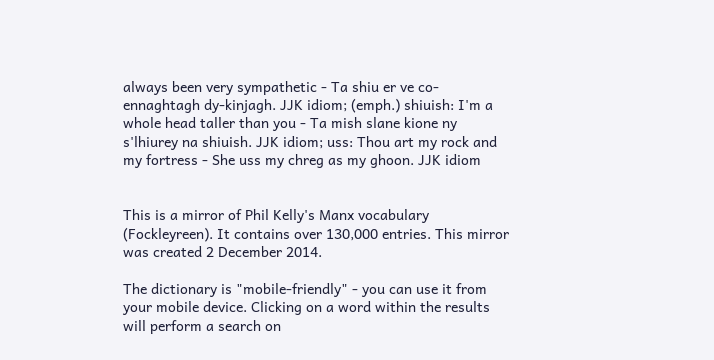always been very sympathetic - Ta shiu er ve co-ennaghtagh dy-kinjagh. JJK idiom; (emph.) shiuish: I'm a whole head taller than you - Ta mish slane kione ny s'lhiurey na shiuish. JJK idiom; uss: Thou art my rock and my fortress - She uss my chreg as my ghoon. JJK idiom


This is a mirror of Phil Kelly's Manx vocabulary (Fockleyreen). It contains over 130,000 entries. This mirror was created 2 December 2014.

The dictionary is "mobile-friendly" - you can use it from your mobile device. Clicking on a word within the results will perform a search on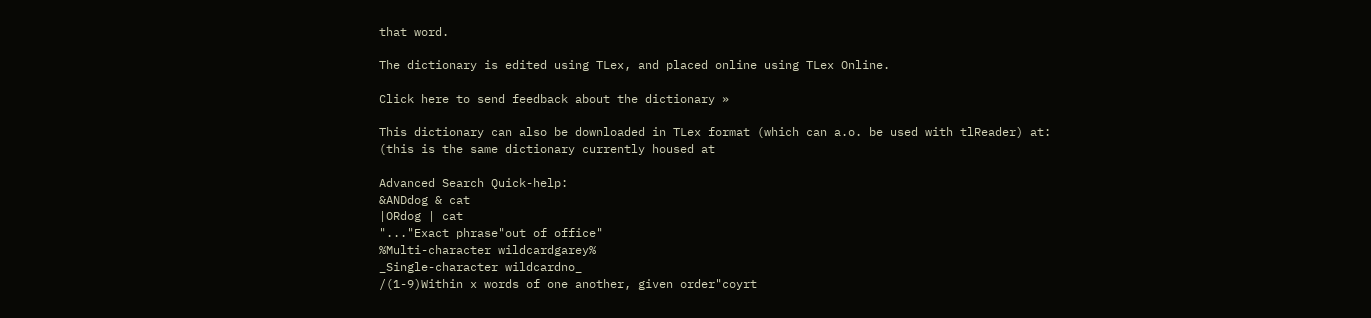that word.

The dictionary is edited using TLex, and placed online using TLex Online.

Click here to send feedback about the dictionary »

This dictionary can also be downloaded in TLex format (which can a.o. be used with tlReader) at: (this is the same dictionary currently housed at

Advanced Search Quick-help:
&ANDdog & cat
|ORdog | cat
"..."Exact phrase"out of office"
%Multi-character wildcardgarey%
_Single-character wildcardno_
/(1-9)Within x words of one another, given order"coyrt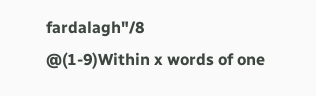fardalagh"/8
@(1-9)Within x words of one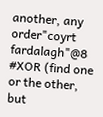another, any order"coyrt fardalagh"@8
#XOR (find one or the other, but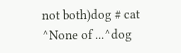not both)dog # cat
^None of ...^dog